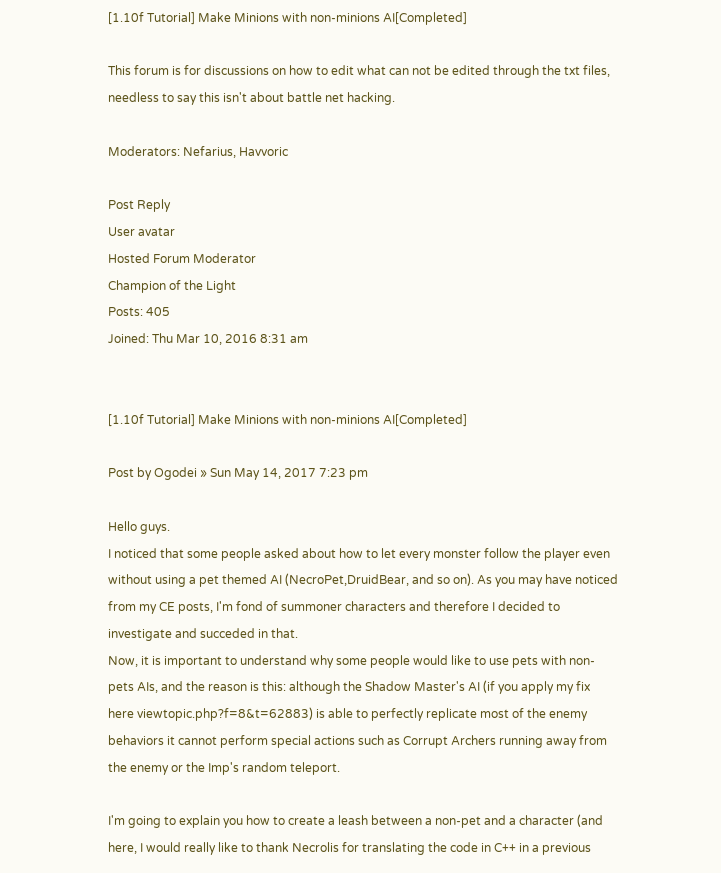[1.10f Tutorial] Make Minions with non-minions AI[Completed]

This forum is for discussions on how to edit what can not be edited through the txt files, needless to say this isn't about battle net hacking.

Moderators: Nefarius, Havvoric

Post Reply
User avatar
Hosted Forum Moderator
Champion of the Light
Posts: 405
Joined: Thu Mar 10, 2016 8:31 am


[1.10f Tutorial] Make Minions with non-minions AI[Completed]

Post by Ogodei » Sun May 14, 2017 7:23 pm

Hello guys.
I noticed that some people asked about how to let every monster follow the player even without using a pet themed AI (NecroPet,DruidBear, and so on). As you may have noticed from my CE posts, I'm fond of summoner characters and therefore I decided to investigate and succeded in that.
Now, it is important to understand why some people would like to use pets with non-pets AIs, and the reason is this: although the Shadow Master's AI (if you apply my fix here viewtopic.php?f=8&t=62883) is able to perfectly replicate most of the enemy behaviors it cannot perform special actions such as Corrupt Archers running away from the enemy or the Imp's random teleport.

I'm going to explain you how to create a leash between a non-pet and a character (and here, I would really like to thank Necrolis for translating the code in C++ in a previous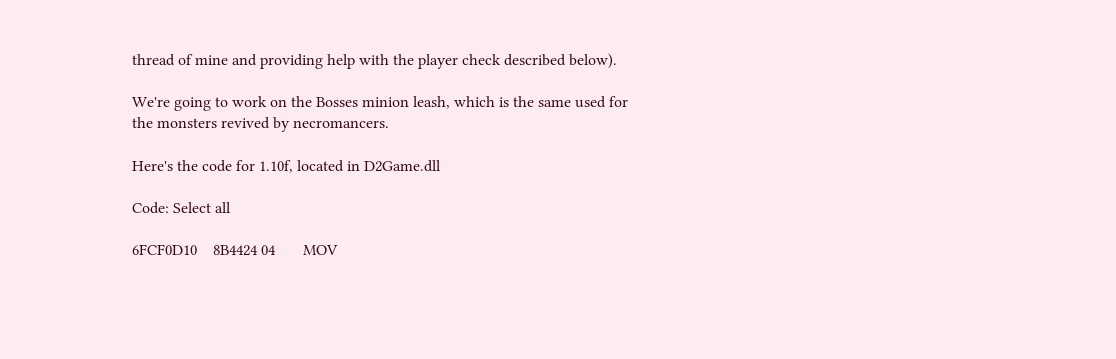thread of mine and providing help with the player check described below).

We're going to work on the Bosses minion leash, which is the same used for the monsters revived by necromancers.

Here's the code for 1.10f, located in D2Game.dll

Code: Select all

6FCF0D10    8B4424 04       MOV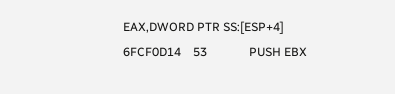EAX,DWORD PTR SS:[ESP+4]
6FCF0D14    53              PUSH EBX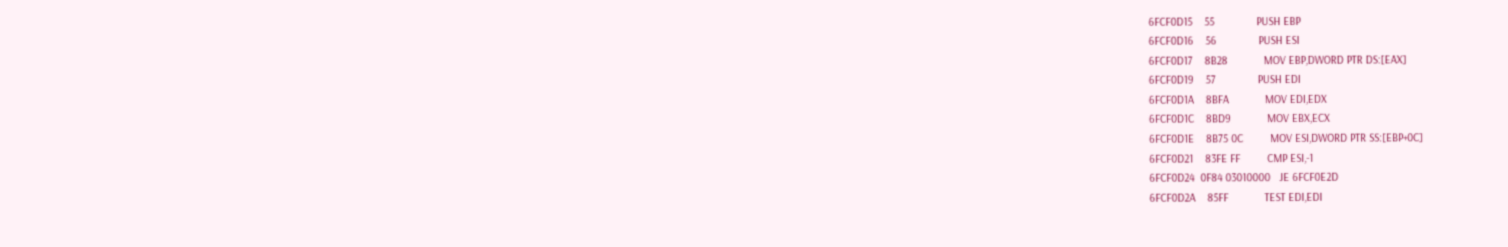6FCF0D15    55              PUSH EBP
6FCF0D16    56              PUSH ESI
6FCF0D17    8B28            MOV EBP,DWORD PTR DS:[EAX]
6FCF0D19    57              PUSH EDI
6FCF0D1A    8BFA            MOV EDI,EDX
6FCF0D1C    8BD9            MOV EBX,ECX
6FCF0D1E    8B75 0C         MOV ESI,DWORD PTR SS:[EBP+0C]
6FCF0D21    83FE FF         CMP ESI,-1
6FCF0D24  0F84 03010000   JE 6FCF0E2D
6FCF0D2A    85FF            TEST EDI,EDI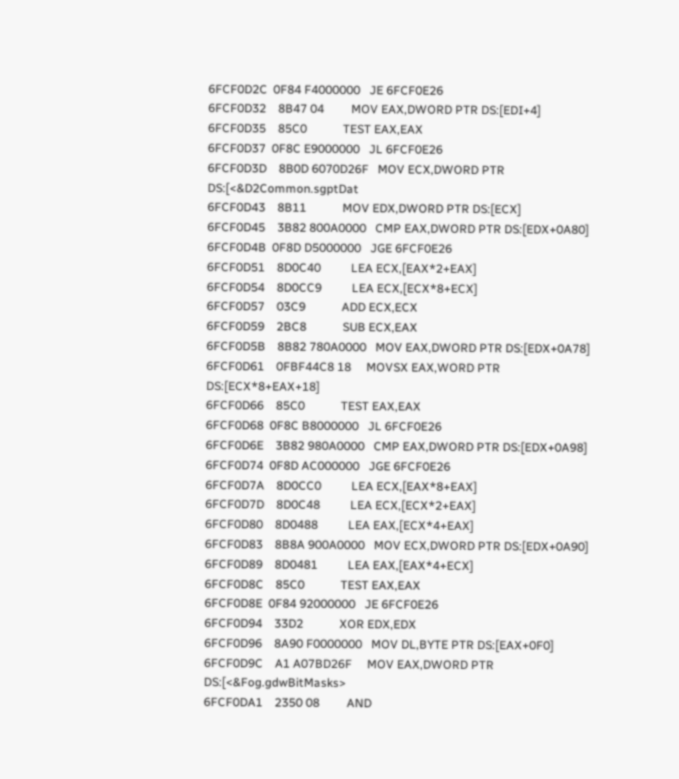6FCF0D2C  0F84 F4000000   JE 6FCF0E26
6FCF0D32    8B47 04         MOV EAX,DWORD PTR DS:[EDI+4]
6FCF0D35    85C0            TEST EAX,EAX
6FCF0D37  0F8C E9000000   JL 6FCF0E26
6FCF0D3D    8B0D 6070D26F   MOV ECX,DWORD PTR DS:[<&D2Common.sgptDat
6FCF0D43    8B11            MOV EDX,DWORD PTR DS:[ECX]
6FCF0D45    3B82 800A0000   CMP EAX,DWORD PTR DS:[EDX+0A80]
6FCF0D4B  0F8D D5000000   JGE 6FCF0E26
6FCF0D51    8D0C40          LEA ECX,[EAX*2+EAX]
6FCF0D54    8D0CC9          LEA ECX,[ECX*8+ECX]
6FCF0D57    03C9            ADD ECX,ECX
6FCF0D59    2BC8            SUB ECX,EAX
6FCF0D5B    8B82 780A0000   MOV EAX,DWORD PTR DS:[EDX+0A78]
6FCF0D61    0FBF44C8 18     MOVSX EAX,WORD PTR DS:[ECX*8+EAX+18]
6FCF0D66    85C0            TEST EAX,EAX
6FCF0D68  0F8C B8000000   JL 6FCF0E26
6FCF0D6E    3B82 980A0000   CMP EAX,DWORD PTR DS:[EDX+0A98]
6FCF0D74  0F8D AC000000   JGE 6FCF0E26
6FCF0D7A    8D0CC0          LEA ECX,[EAX*8+EAX]
6FCF0D7D    8D0C48          LEA ECX,[ECX*2+EAX]
6FCF0D80    8D0488          LEA EAX,[ECX*4+EAX]
6FCF0D83    8B8A 900A0000   MOV ECX,DWORD PTR DS:[EDX+0A90]
6FCF0D89    8D0481          LEA EAX,[EAX*4+ECX]
6FCF0D8C    85C0            TEST EAX,EAX
6FCF0D8E  0F84 92000000   JE 6FCF0E26
6FCF0D94    33D2            XOR EDX,EDX
6FCF0D96    8A90 F0000000   MOV DL,BYTE PTR DS:[EAX+0F0]
6FCF0D9C    A1 A07BD26F     MOV EAX,DWORD PTR DS:[<&Fog.gdwBitMasks>
6FCF0DA1    2350 08         AND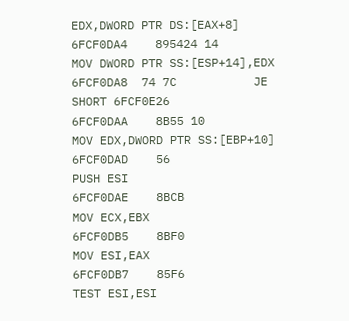EDX,DWORD PTR DS:[EAX+8]
6FCF0DA4    895424 14       MOV DWORD PTR SS:[ESP+14],EDX
6FCF0DA8  74 7C           JE SHORT 6FCF0E26
6FCF0DAA    8B55 10         MOV EDX,DWORD PTR SS:[EBP+10]
6FCF0DAD    56              PUSH ESI
6FCF0DAE    8BCB            MOV ECX,EBX
6FCF0DB5    8BF0            MOV ESI,EAX
6FCF0DB7    85F6            TEST ESI,ESI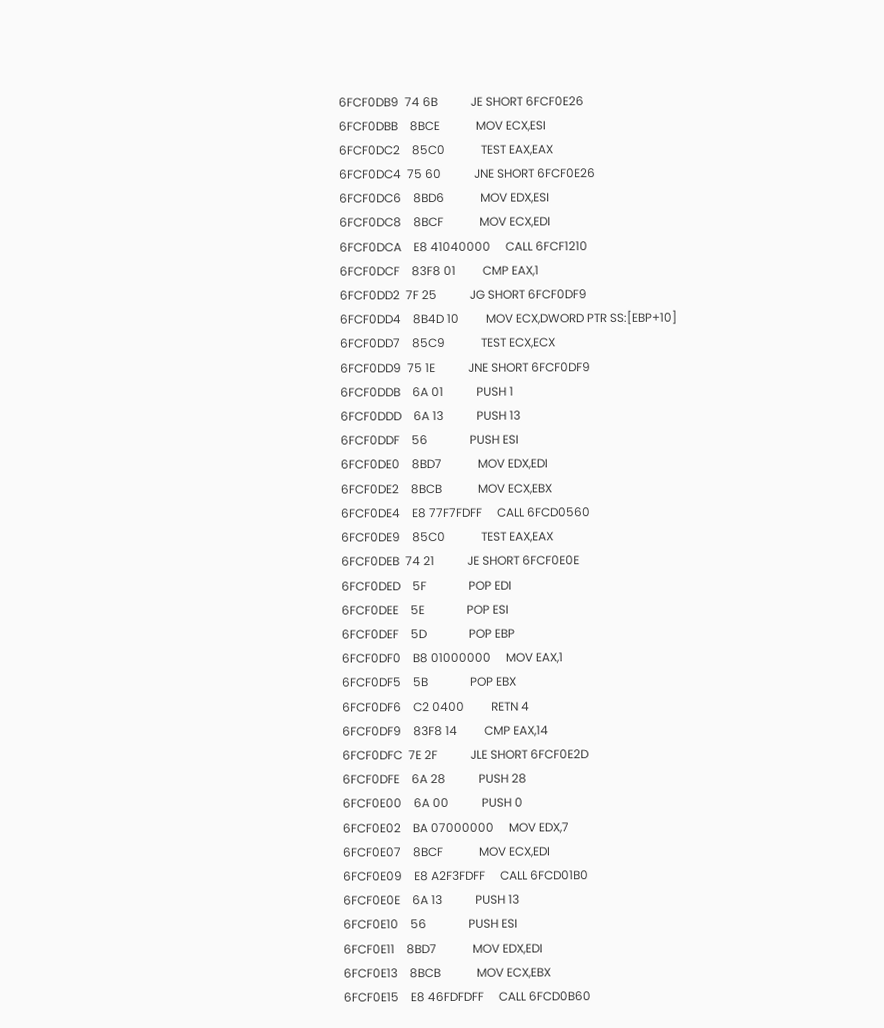6FCF0DB9  74 6B           JE SHORT 6FCF0E26
6FCF0DBB    8BCE            MOV ECX,ESI
6FCF0DC2    85C0            TEST EAX,EAX
6FCF0DC4  75 60           JNE SHORT 6FCF0E26
6FCF0DC6    8BD6            MOV EDX,ESI
6FCF0DC8    8BCF            MOV ECX,EDI
6FCF0DCA    E8 41040000     CALL 6FCF1210
6FCF0DCF    83F8 01         CMP EAX,1
6FCF0DD2  7F 25           JG SHORT 6FCF0DF9
6FCF0DD4    8B4D 10         MOV ECX,DWORD PTR SS:[EBP+10]
6FCF0DD7    85C9            TEST ECX,ECX
6FCF0DD9  75 1E           JNE SHORT 6FCF0DF9
6FCF0DDB    6A 01           PUSH 1
6FCF0DDD    6A 13           PUSH 13
6FCF0DDF    56              PUSH ESI
6FCF0DE0    8BD7            MOV EDX,EDI
6FCF0DE2    8BCB            MOV ECX,EBX
6FCF0DE4    E8 77F7FDFF     CALL 6FCD0560
6FCF0DE9    85C0            TEST EAX,EAX
6FCF0DEB  74 21           JE SHORT 6FCF0E0E
6FCF0DED    5F              POP EDI
6FCF0DEE    5E              POP ESI
6FCF0DEF    5D              POP EBP
6FCF0DF0    B8 01000000     MOV EAX,1
6FCF0DF5    5B              POP EBX
6FCF0DF6    C2 0400         RETN 4
6FCF0DF9    83F8 14         CMP EAX,14
6FCF0DFC  7E 2F           JLE SHORT 6FCF0E2D
6FCF0DFE    6A 28           PUSH 28
6FCF0E00    6A 00           PUSH 0
6FCF0E02    BA 07000000     MOV EDX,7
6FCF0E07    8BCF            MOV ECX,EDI
6FCF0E09    E8 A2F3FDFF     CALL 6FCD01B0
6FCF0E0E    6A 13           PUSH 13
6FCF0E10    56              PUSH ESI
6FCF0E11    8BD7            MOV EDX,EDI
6FCF0E13    8BCB            MOV ECX,EBX
6FCF0E15    E8 46FDFDFF     CALL 6FCD0B60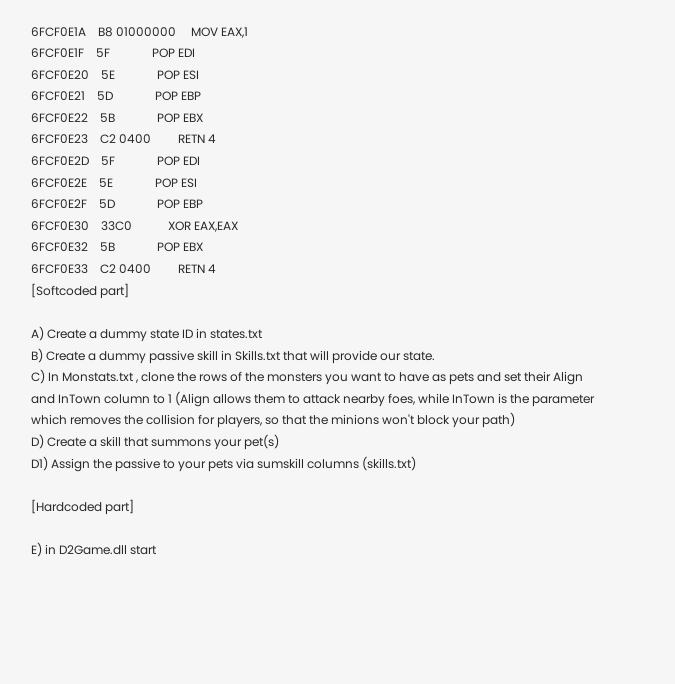6FCF0E1A    B8 01000000     MOV EAX,1
6FCF0E1F    5F              POP EDI
6FCF0E20    5E              POP ESI
6FCF0E21    5D              POP EBP
6FCF0E22    5B              POP EBX
6FCF0E23    C2 0400         RETN 4
6FCF0E2D    5F              POP EDI
6FCF0E2E    5E              POP ESI
6FCF0E2F    5D              POP EBP
6FCF0E30    33C0            XOR EAX,EAX
6FCF0E32    5B              POP EBX
6FCF0E33    C2 0400         RETN 4
[Softcoded part]

A) Create a dummy state ID in states.txt
B) Create a dummy passive skill in Skills.txt that will provide our state.
C) In Monstats.txt , clone the rows of the monsters you want to have as pets and set their Align and InTown column to 1 (Align allows them to attack nearby foes, while InTown is the parameter which removes the collision for players, so that the minions won't block your path)
D) Create a skill that summons your pet(s)
D1) Assign the passive to your pets via sumskill columns (skills.txt)

[Hardcoded part]

E) in D2Game.dll start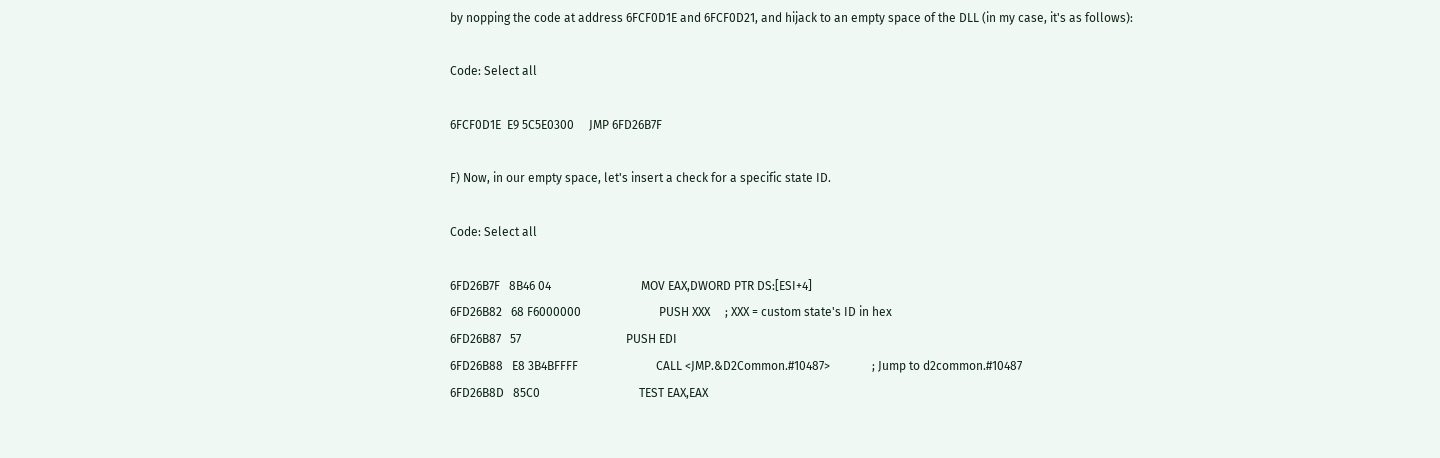by nopping the code at address 6FCF0D1E and 6FCF0D21, and hijack to an empty space of the DLL (in my case, it's as follows):

Code: Select all

6FCF0D1E  E9 5C5E0300     JMP 6FD26B7F

F) Now, in our empty space, let's insert a check for a specific state ID.

Code: Select all

6FD26B7F   8B46 04                              MOV EAX,DWORD PTR DS:[ESI+4]
6FD26B82   68 F6000000                          PUSH XXX     ; XXX = custom state's ID in hex
6FD26B87   57                                   PUSH EDI
6FD26B88   E8 3B4BFFFF                          CALL <JMP.&D2Common.#10487>              ; Jump to d2common.#10487
6FD26B8D   85C0                                 TEST EAX,EAX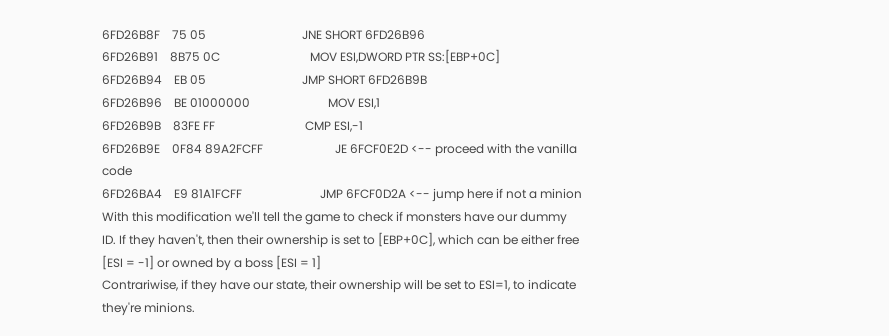6FD26B8F    75 05                                JNE SHORT 6FD26B96
6FD26B91    8B75 0C                              MOV ESI,DWORD PTR SS:[EBP+0C]
6FD26B94    EB 05                                JMP SHORT 6FD26B9B
6FD26B96    BE 01000000                          MOV ESI,1
6FD26B9B    83FE FF                              CMP ESI,-1
6FD26B9E    0F84 89A2FCFF                        JE 6FCF0E2D <-- proceed with the vanilla code
6FD26BA4    E9 81A1FCFF                          JMP 6FCF0D2A <-- jump here if not a minion
With this modification we'll tell the game to check if monsters have our dummy ID. If they haven't, then their ownership is set to [EBP+0C], which can be either free [ESI = -1] or owned by a boss [ESI = 1]
Contrariwise, if they have our state, their ownership will be set to ESI=1, to indicate they're minions.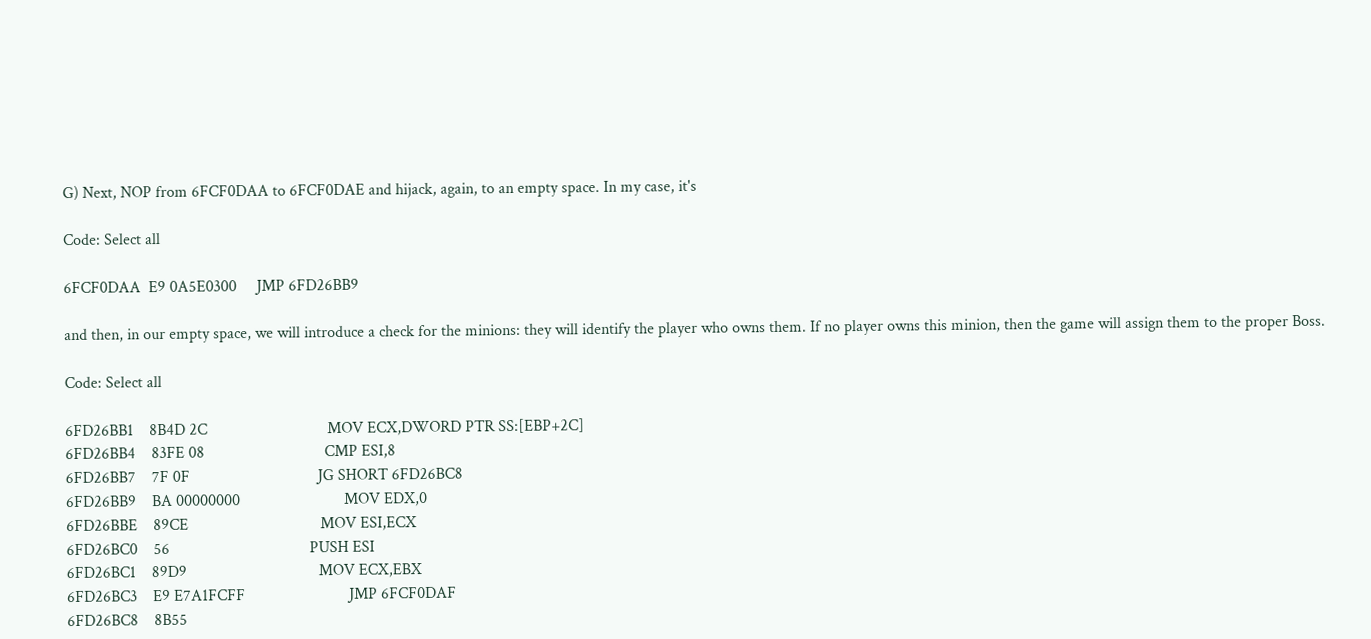G) Next, NOP from 6FCF0DAA to 6FCF0DAE and hijack, again, to an empty space. In my case, it's

Code: Select all

6FCF0DAA  E9 0A5E0300     JMP 6FD26BB9

and then, in our empty space, we will introduce a check for the minions: they will identify the player who owns them. If no player owns this minion, then the game will assign them to the proper Boss.

Code: Select all

6FD26BB1    8B4D 2C                              MOV ECX,DWORD PTR SS:[EBP+2C]
6FD26BB4    83FE 08                              CMP ESI,8
6FD26BB7    7F 0F                                JG SHORT 6FD26BC8
6FD26BB9    BA 00000000                          MOV EDX,0
6FD26BBE    89CE                                 MOV ESI,ECX
6FD26BC0    56                                   PUSH ESI
6FD26BC1    89D9                                 MOV ECX,EBX
6FD26BC3    E9 E7A1FCFF                          JMP 6FCF0DAF
6FD26BC8    8B55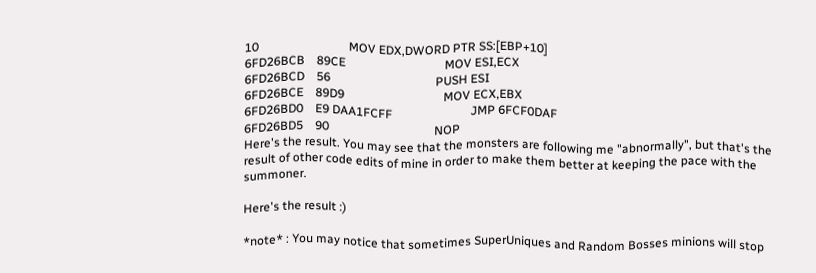10                              MOV EDX,DWORD PTR SS:[EBP+10]
6FD26BCB    89CE                                 MOV ESI,ECX
6FD26BCD    56                                   PUSH ESI
6FD26BCE    89D9                                 MOV ECX,EBX
6FD26BD0    E9 DAA1FCFF                          JMP 6FCF0DAF
6FD26BD5    90                                   NOP
Here's the result. You may see that the monsters are following me "abnormally", but that's the result of other code edits of mine in order to make them better at keeping the pace with the summoner.

Here's the result :)

*note* : You may notice that sometimes SuperUniques and Random Bosses minions will stop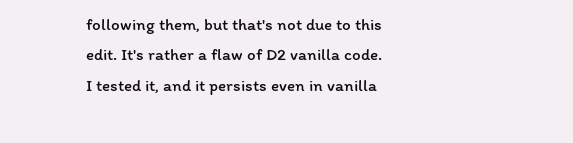following them, but that's not due to this edit. It's rather a flaw of D2 vanilla code.
I tested it, and it persists even in vanilla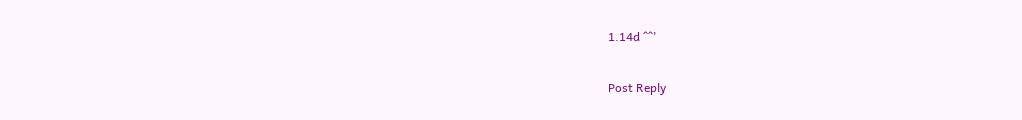1.14d ^^'

Post Reply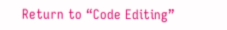Return to “Code Editing”